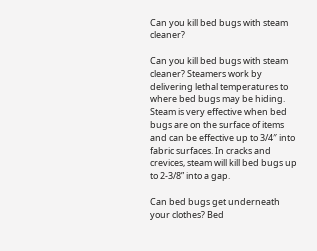Can you kill bed bugs with steam cleaner?

Can you kill bed bugs with steam cleaner? Steamers work by delivering lethal temperatures to where bed bugs may be hiding. Steam is very effective when bed bugs are on the surface of items and can be effective up to 3/4″ into fabric surfaces. In cracks and crevices, steam will kill bed bugs up to 2-3/8” into a gap.

Can bed bugs get underneath your clothes? Bed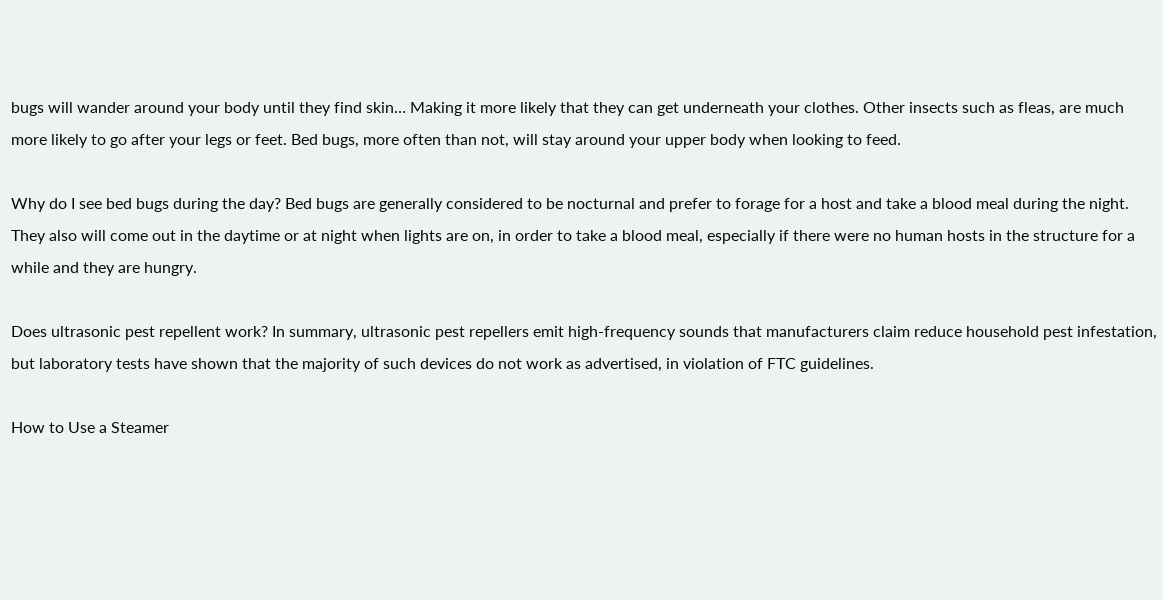bugs will wander around your body until they find skin… Making it more likely that they can get underneath your clothes. Other insects such as fleas, are much more likely to go after your legs or feet. Bed bugs, more often than not, will stay around your upper body when looking to feed.

Why do I see bed bugs during the day? Bed bugs are generally considered to be nocturnal and prefer to forage for a host and take a blood meal during the night. They also will come out in the daytime or at night when lights are on, in order to take a blood meal, especially if there were no human hosts in the structure for a while and they are hungry.

Does ultrasonic pest repellent work? In summary, ultrasonic pest repellers emit high-frequency sounds that manufacturers claim reduce household pest infestation, but laboratory tests have shown that the majority of such devices do not work as advertised, in violation of FTC guidelines.

How to Use a Steamer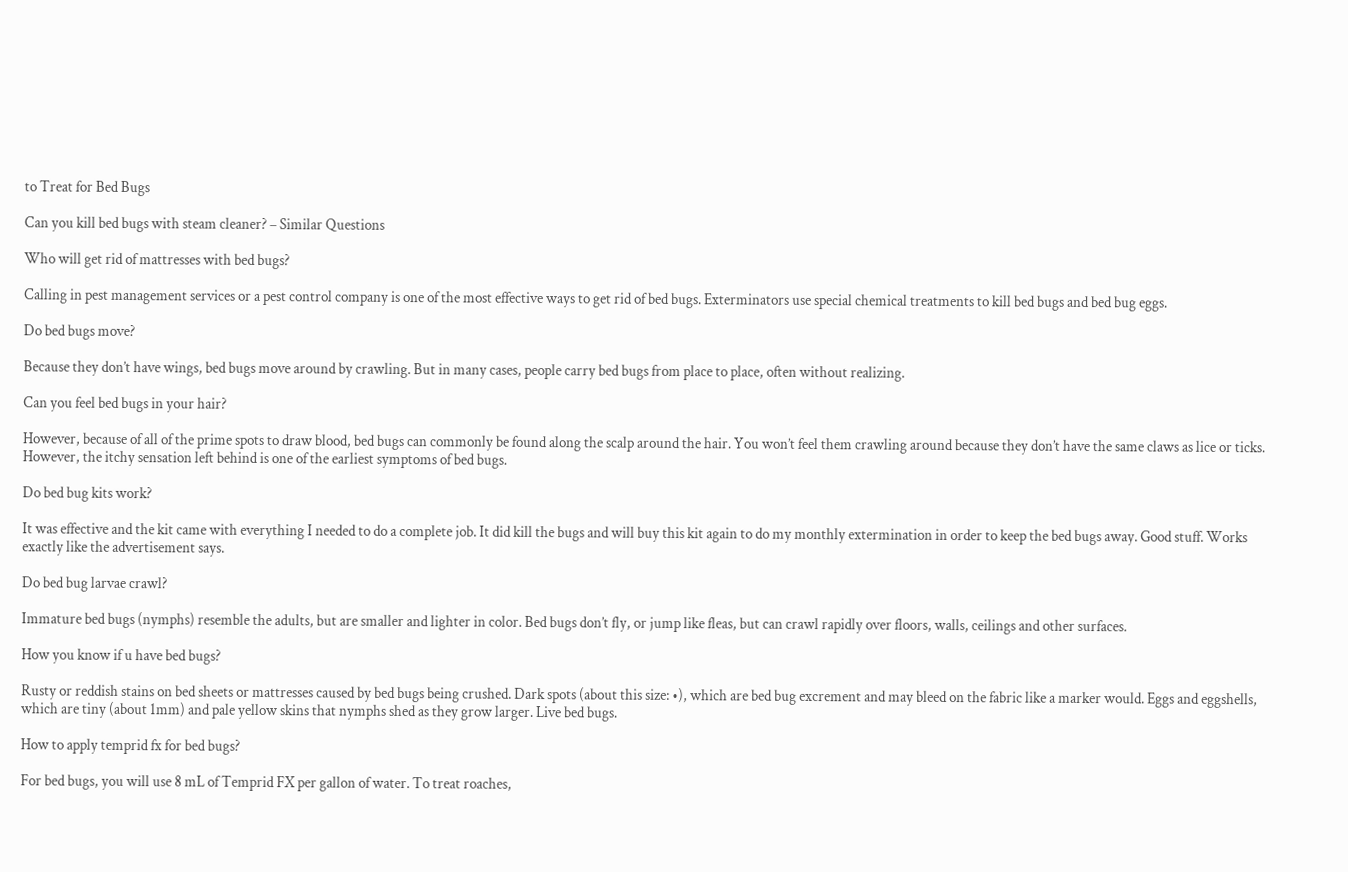to Treat for Bed Bugs

Can you kill bed bugs with steam cleaner? – Similar Questions

Who will get rid of mattresses with bed bugs?

Calling in pest management services or a pest control company is one of the most effective ways to get rid of bed bugs. Exterminators use special chemical treatments to kill bed bugs and bed bug eggs.

Do bed bugs move?

Because they don’t have wings, bed bugs move around by crawling. But in many cases, people carry bed bugs from place to place, often without realizing.

Can you feel bed bugs in your hair?

However, because of all of the prime spots to draw blood, bed bugs can commonly be found along the scalp around the hair. You won’t feel them crawling around because they don’t have the same claws as lice or ticks. However, the itchy sensation left behind is one of the earliest symptoms of bed bugs.

Do bed bug kits work?

It was effective and the kit came with everything I needed to do a complete job. It did kill the bugs and will buy this kit again to do my monthly extermination in order to keep the bed bugs away. Good stuff. Works exactly like the advertisement says.

Do bed bug larvae crawl?

Immature bed bugs (nymphs) resemble the adults, but are smaller and lighter in color. Bed bugs don’t fly, or jump like fleas, but can crawl rapidly over floors, walls, ceilings and other surfaces.

How you know if u have bed bugs?

Rusty or reddish stains on bed sheets or mattresses caused by bed bugs being crushed. Dark spots (about this size: •), which are bed bug excrement and may bleed on the fabric like a marker would. Eggs and eggshells, which are tiny (about 1mm) and pale yellow skins that nymphs shed as they grow larger. Live bed bugs.

How to apply temprid fx for bed bugs?

For bed bugs, you will use 8 mL of Temprid FX per gallon of water. To treat roaches,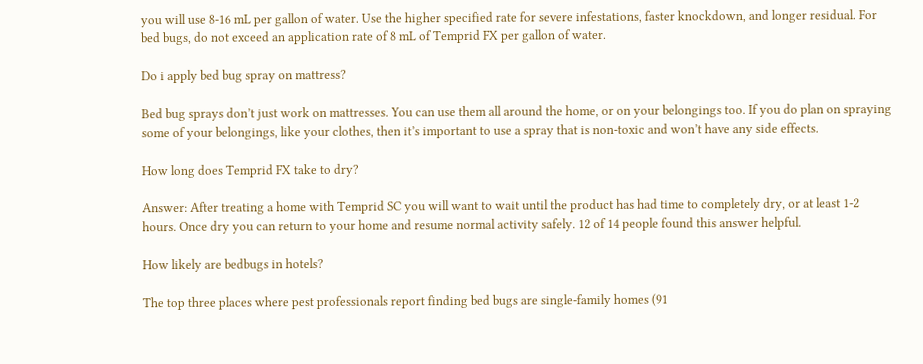you will use 8-16 mL per gallon of water. Use the higher specified rate for severe infestations, faster knockdown, and longer residual. For bed bugs, do not exceed an application rate of 8 mL of Temprid FX per gallon of water.

Do i apply bed bug spray on mattress?

Bed bug sprays don’t just work on mattresses. You can use them all around the home, or on your belongings too. If you do plan on spraying some of your belongings, like your clothes, then it’s important to use a spray that is non-toxic and won’t have any side effects.

How long does Temprid FX take to dry?

Answer: After treating a home with Temprid SC you will want to wait until the product has had time to completely dry, or at least 1-2 hours. Once dry you can return to your home and resume normal activity safely. 12 of 14 people found this answer helpful.

How likely are bedbugs in hotels?

The top three places where pest professionals report finding bed bugs are single-family homes (91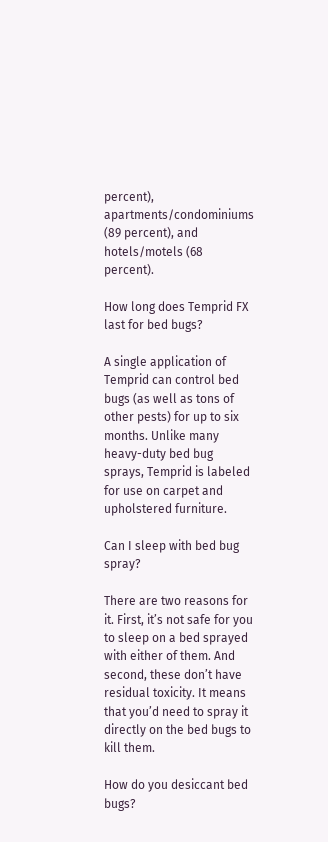percent), apartments/condominiums (89 percent), and hotels/motels (68 percent).

How long does Temprid FX last for bed bugs?

A single application of Temprid can control bed bugs (as well as tons of other pests) for up to six months. Unlike many heavy-duty bed bug sprays, Temprid is labeled for use on carpet and upholstered furniture.

Can I sleep with bed bug spray?

There are two reasons for it. First, it’s not safe for you to sleep on a bed sprayed with either of them. And second, these don’t have residual toxicity. It means that you’d need to spray it directly on the bed bugs to kill them.

How do you desiccant bed bugs?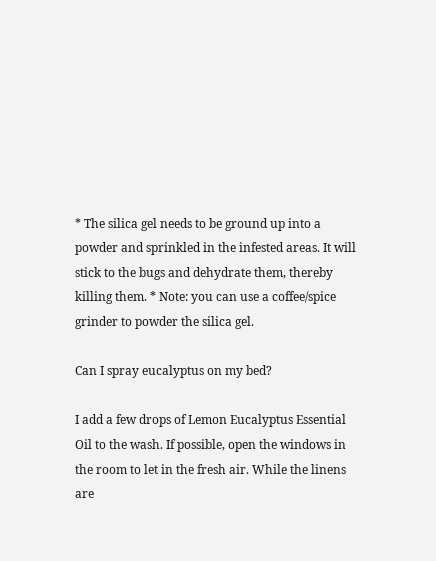* The silica gel needs to be ground up into a powder and sprinkled in the infested areas. It will stick to the bugs and dehydrate them, thereby killing them. * Note: you can use a coffee/spice grinder to powder the silica gel.

Can I spray eucalyptus on my bed?

I add a few drops of Lemon Eucalyptus Essential Oil to the wash. If possible, open the windows in the room to let in the fresh air. While the linens are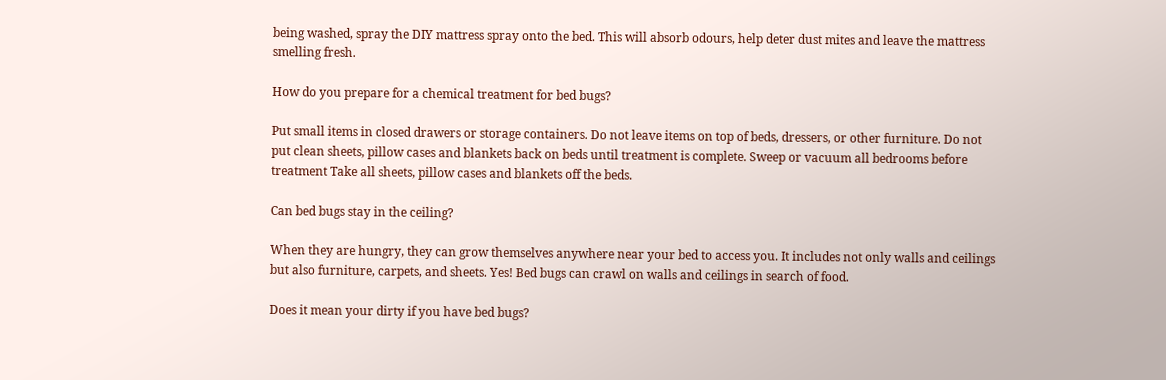being washed, spray the DIY mattress spray onto the bed. This will absorb odours, help deter dust mites and leave the mattress smelling fresh.

How do you prepare for a chemical treatment for bed bugs?

Put small items in closed drawers or storage containers. Do not leave items on top of beds, dressers, or other furniture. Do not put clean sheets, pillow cases and blankets back on beds until treatment is complete. Sweep or vacuum all bedrooms before treatment Take all sheets, pillow cases and blankets off the beds.

Can bed bugs stay in the ceiling?

When they are hungry, they can grow themselves anywhere near your bed to access you. It includes not only walls and ceilings but also furniture, carpets, and sheets. Yes! Bed bugs can crawl on walls and ceilings in search of food.

Does it mean your dirty if you have bed bugs?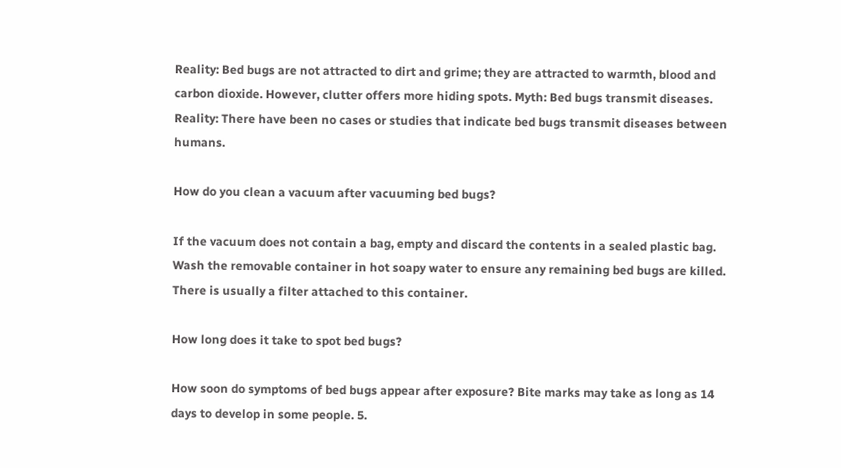Reality: Bed bugs are not attracted to dirt and grime; they are attracted to warmth, blood and carbon dioxide. However, clutter offers more hiding spots. Myth: Bed bugs transmit diseases. Reality: There have been no cases or studies that indicate bed bugs transmit diseases between humans.

How do you clean a vacuum after vacuuming bed bugs?

If the vacuum does not contain a bag, empty and discard the contents in a sealed plastic bag. Wash the removable container in hot soapy water to ensure any remaining bed bugs are killed. There is usually a filter attached to this container.

How long does it take to spot bed bugs?

How soon do symptoms of bed bugs appear after exposure? Bite marks may take as long as 14 days to develop in some people. 5.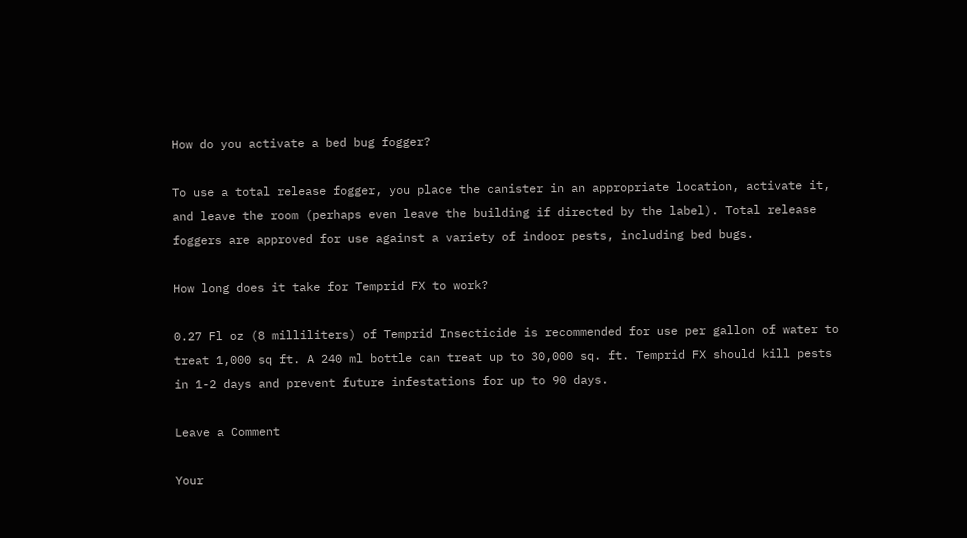How do you activate a bed bug fogger?

To use a total release fogger, you place the canister in an appropriate location, activate it, and leave the room (perhaps even leave the building if directed by the label). Total release foggers are approved for use against a variety of indoor pests, including bed bugs.

How long does it take for Temprid FX to work?

0.27 Fl oz (8 milliliters) of Temprid Insecticide is recommended for use per gallon of water to treat 1,000 sq ft. A 240 ml bottle can treat up to 30,000 sq. ft. Temprid FX should kill pests in 1-2 days and prevent future infestations for up to 90 days.

Leave a Comment

Your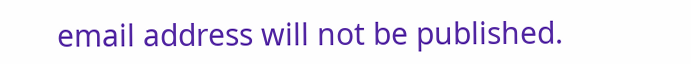email address will not be published.